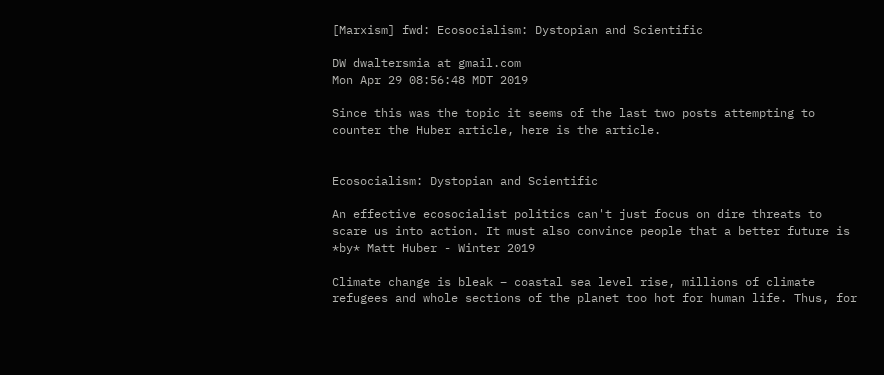[Marxism] fwd: Ecosocialism: Dystopian and Scientific

DW dwaltersmia at gmail.com
Mon Apr 29 08:56:48 MDT 2019

Since this was the topic it seems of the last two posts attempting to
counter the Huber article, here is the article.


Ecosocialism: Dystopian and Scientific

An effective ecosocialist politics can't just focus on dire threats to
scare us into action. It must also convince people that a better future is
*by* Matt Huber - Winter 2019

Climate change is bleak – coastal sea level rise, millions of climate
refugees and whole sections of the planet too hot for human life. Thus, for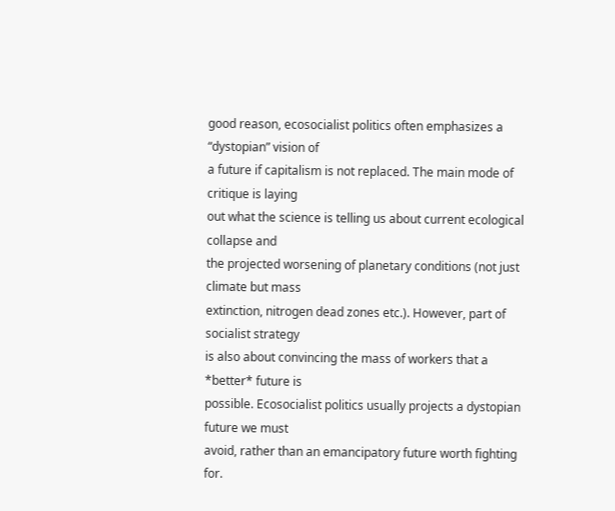good reason, ecosocialist politics often emphasizes a “dystopian” vision of
a future if capitalism is not replaced. The main mode of critique is laying
out what the science is telling us about current ecological collapse and
the projected worsening of planetary conditions (not just climate but mass
extinction, nitrogen dead zones etc.). However, part of socialist strategy
is also about convincing the mass of workers that a *better* future is
possible. Ecosocialist politics usually projects a dystopian future we must
avoid, rather than an emancipatory future worth fighting for.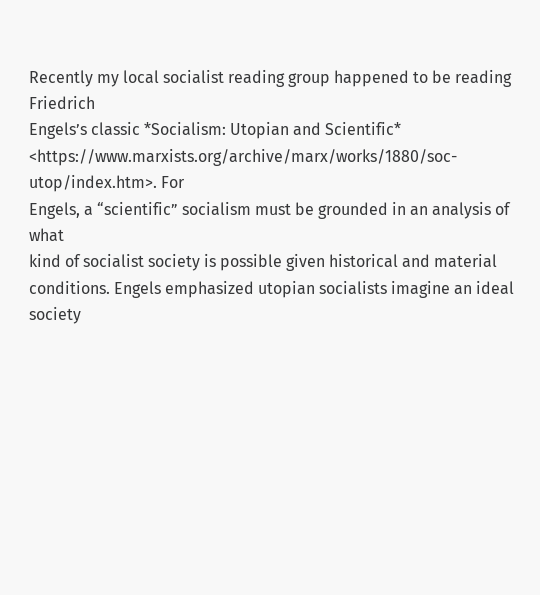Recently my local socialist reading group happened to be reading Friedrich
Engels’s classic *Socialism: Utopian and Scientific*
<https://www.marxists.org/archive/marx/works/1880/soc-utop/index.htm>. For
Engels, a “scientific” socialism must be grounded in an analysis of what
kind of socialist society is possible given historical and material
conditions. Engels emphasized utopian socialists imagine an ideal society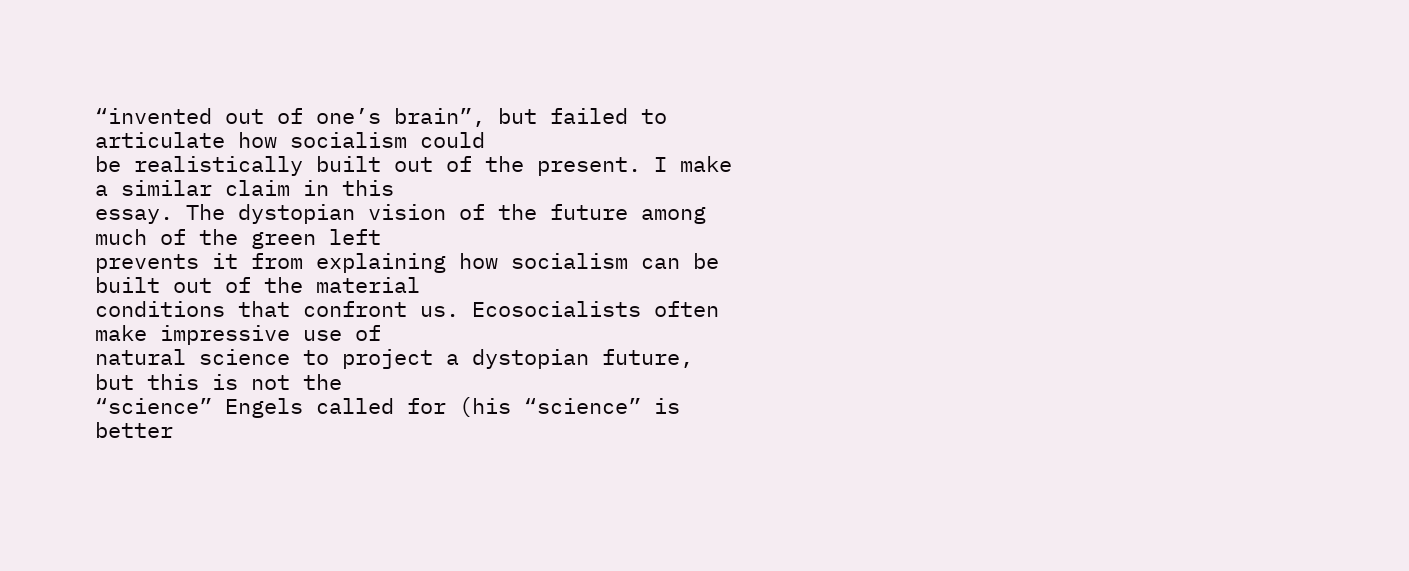“invented out of one’s brain”, but failed to articulate how socialism could
be realistically built out of the present. I make a similar claim in this
essay. The dystopian vision of the future among much of the green left
prevents it from explaining how socialism can be built out of the material
conditions that confront us. Ecosocialists often make impressive use of
natural science to project a dystopian future, but this is not the
“science” Engels called for (his “science” is better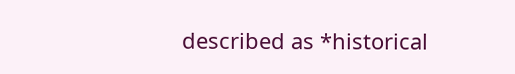described as *historical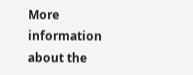More information about the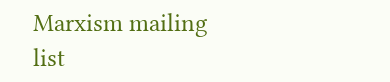Marxism mailing list